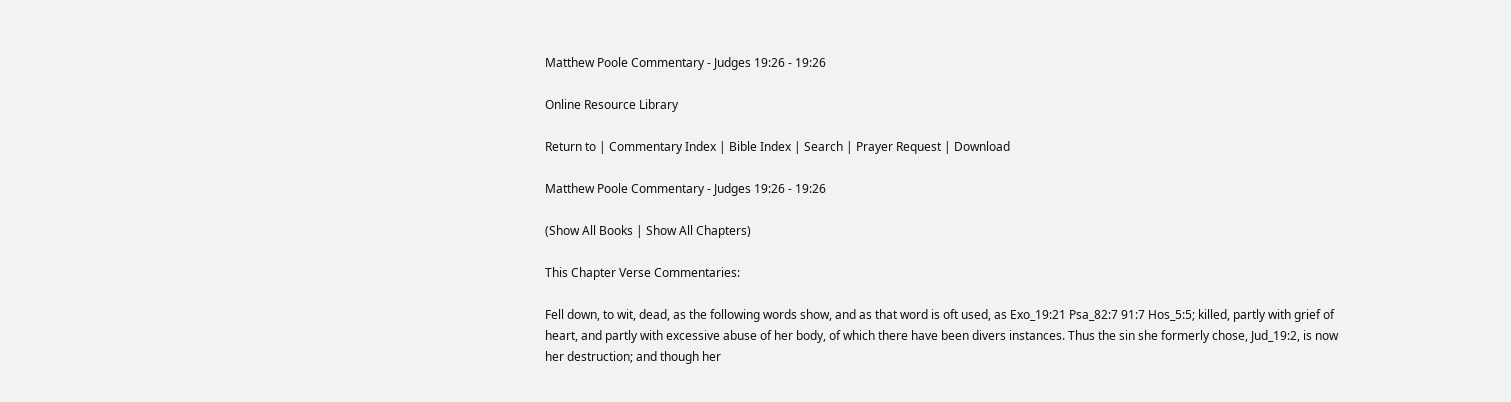Matthew Poole Commentary - Judges 19:26 - 19:26

Online Resource Library

Return to | Commentary Index | Bible Index | Search | Prayer Request | Download

Matthew Poole Commentary - Judges 19:26 - 19:26

(Show All Books | Show All Chapters)

This Chapter Verse Commentaries:

Fell down, to wit, dead, as the following words show, and as that word is oft used, as Exo_19:21 Psa_82:7 91:7 Hos_5:5; killed, partly with grief of heart, and partly with excessive abuse of her body, of which there have been divers instances. Thus the sin she formerly chose, Jud_19:2, is now her destruction; and though her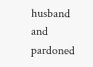husband and pardoned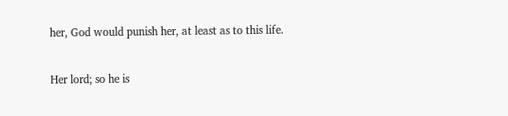her, God would punish her, at least as to this life.

Her lord; so he is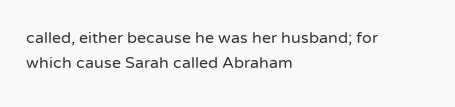called, either because he was her husband; for which cause Sarah called Abraham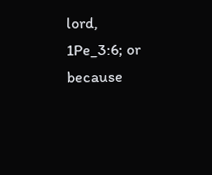lord, 1Pe_3:6; or because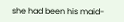she had been his maid-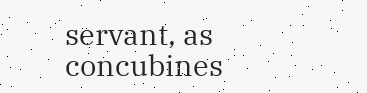servant, as concubines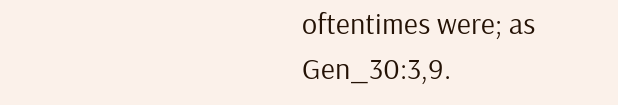oftentimes were; as Gen_30:3,9.